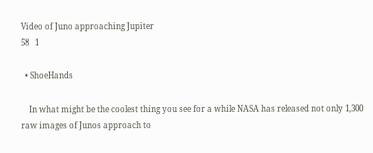Video of Juno approaching Jupiter
58   1

  • ShoeHands

    In what might be the coolest thing you see for a while NASA has released not only 1,300 raw images of Junos approach to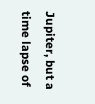Jupiter, but a time lapse of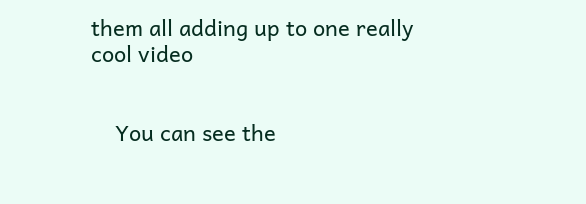them all adding up to one really cool video


    You can see the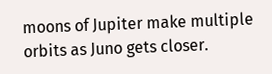moons of Jupiter make multiple orbits as Juno gets closer.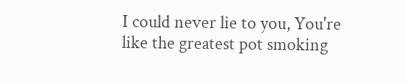I could never lie to you, You're like the greatest pot smoking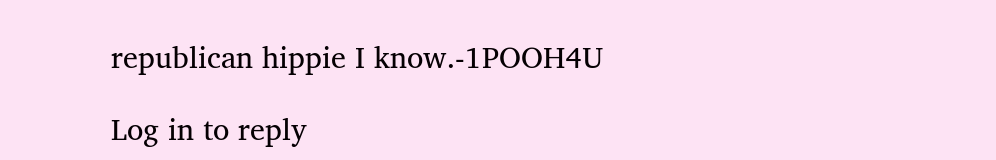republican hippie I know.-1POOH4U

Log in to reply